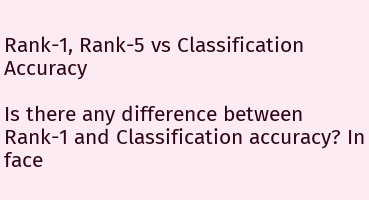Rank-1, Rank-5 vs Classification Accuracy

Is there any difference between Rank-1 and Classification accuracy? In face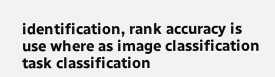identification, rank accuracy is use where as image classification task classification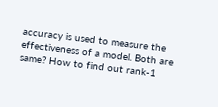accuracy is used to measure the effectiveness of a model. Both are same? How to find out rank-1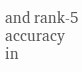and rank-5 accuracy in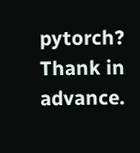pytorch? Thank in advance.